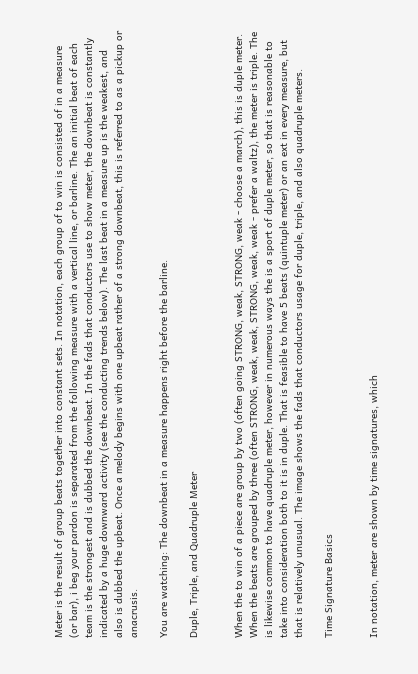Meter is the result of group beats together into constant sets. In notation, each group of to win is consisted of in a measure (or bar), i beg your pardon is separated from the following measure with a vertical line, or barline. The an initial beat of each team is the strongest and is dubbed the downbeat. In the fads that conductors use to show meter, the downbeat is constantly indicated by a huge downward activity (see the conducting trends below). The last beat in a measure up is the weakest, and also is dubbed the upbeat. Once a melody begins with one upbeat rather of a strong downbeat, this is referred to as a pickup or anacrusis.

You are watching: The downbeat in a measure happens right before the barline.

Duple, Triple, and Quadruple Meter


When the to win of a piece are group by two (often going STRONG, weak, STRONG, weak - choose a march), this is duple meter. When the beats are grouped by three (often STRONG, weak, weak, STRONG, weak, weak - prefer a waltz), the meter is triple. The is likewise common to have quadruple meter, however in numerous ways the is a sport of duple meter, so that is reasonable to take into consideration both to it is in duple. That is feasible to have 5 beats (quintuple meter) or an ext in every measure, but that is relatively unusual. The image shows the fads that conductors usage for duple, triple, and also quadruple meters.

Time Signature Basics


In notation, meter are shown by time signatures, which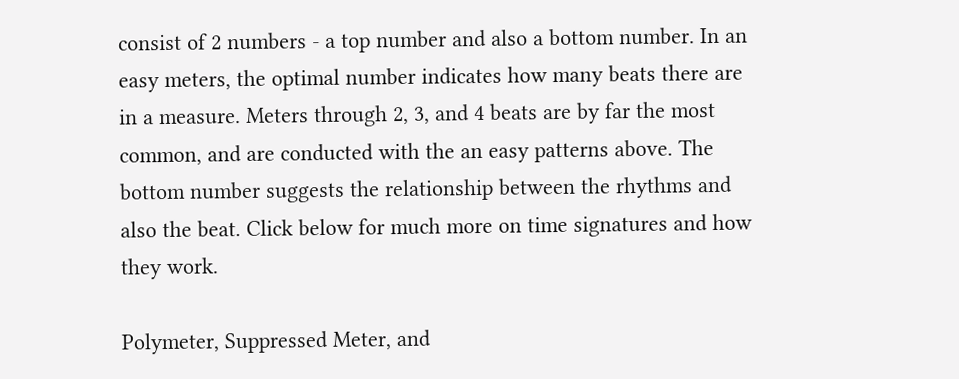consist of 2 numbers - a top number and also a bottom number. In an easy meters, the optimal number indicates how many beats there are in a measure. Meters through 2, 3, and 4 beats are by far the most common, and are conducted with the an easy patterns above. The bottom number suggests the relationship between the rhythms and also the beat. Click below for much more on time signatures and how they work.

Polymeter, Suppressed Meter, and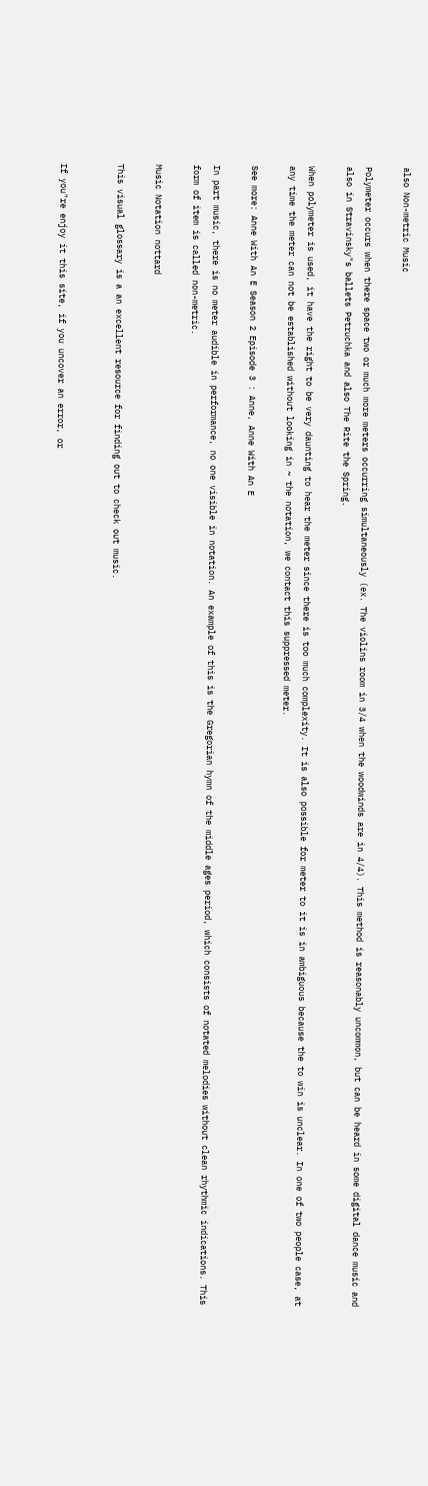also Non-metric Music

Polymeter occurs when there space two or much more meters occurring simultaneously (ex. The violins room in 3/4 when the woodwinds are in 4/4). This method is reasonably uncommon, but can be heard in some digital dance music and also in Stravinsky"s ballets Petruchka and also The Rite the Spring.

When polymeter is used, it have the right to be very daunting to hear the meter since there is too much complexity. It is also possible for meter to it is in ambiguous because the to win is unclear. In one of two people case, at any time the meter can not be established without looking in ~ the notation, we contact this suppressed meter.

See more: Anne With An E Season 2 Episode 3 : Anne, Anne With An E

In part music, there is no meter audible in performance, no one visible in notation. An example of this is the Gregorian hymn of the middle ages period, which consists of notated melodies without clean rhythmic indications. This form of item is called non-metric.

Music Notation nottard

This visual glossary is a an excellent resource for finding out to check out music.


If you"re enjoy it this site, if you uncover an error, or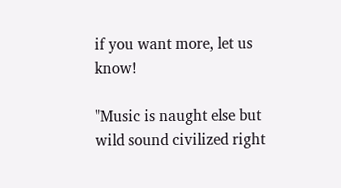if you want more, let us know!

"Music is naught else but wild sound civilized right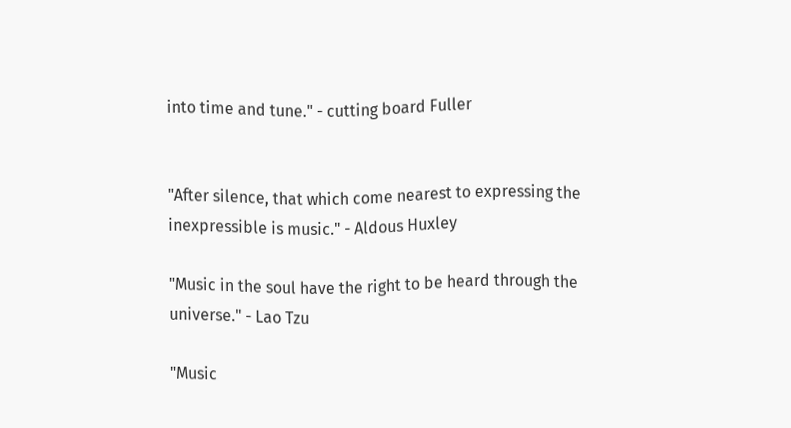into time and tune." - cutting board Fuller


"After silence, that which come nearest to expressing the inexpressible is music." - Aldous Huxley

"Music in the soul have the right to be heard through the universe." - Lao Tzu

"Music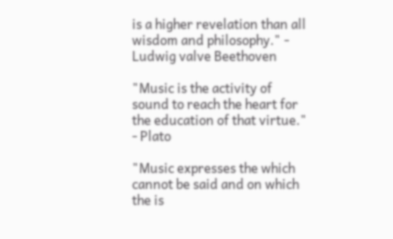is a higher revelation than all wisdom and philosophy." - Ludwig valve Beethoven

"Music is the activity of sound to reach the heart for the education of that virtue." - Plato

"Music expresses the which cannot be said and on which the is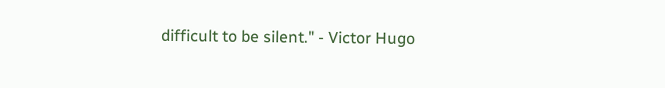difficult to be silent." - Victor Hugo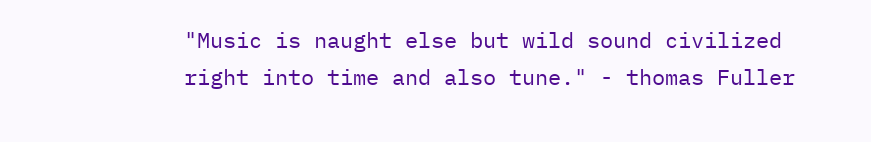"Music is naught else but wild sound civilized right into time and also tune." - thomas Fuller